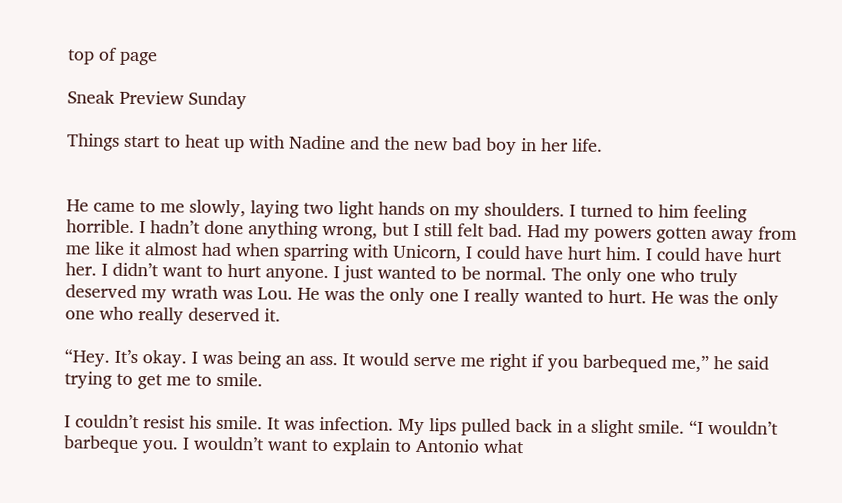top of page

Sneak Preview Sunday

Things start to heat up with Nadine and the new bad boy in her life.


He came to me slowly, laying two light hands on my shoulders. I turned to him feeling horrible. I hadn’t done anything wrong, but I still felt bad. Had my powers gotten away from me like it almost had when sparring with Unicorn, I could have hurt him. I could have hurt her. I didn’t want to hurt anyone. I just wanted to be normal. The only one who truly deserved my wrath was Lou. He was the only one I really wanted to hurt. He was the only one who really deserved it.

“Hey. It’s okay. I was being an ass. It would serve me right if you barbequed me,” he said trying to get me to smile.

I couldn’t resist his smile. It was infection. My lips pulled back in a slight smile. “I wouldn’t barbeque you. I wouldn’t want to explain to Antonio what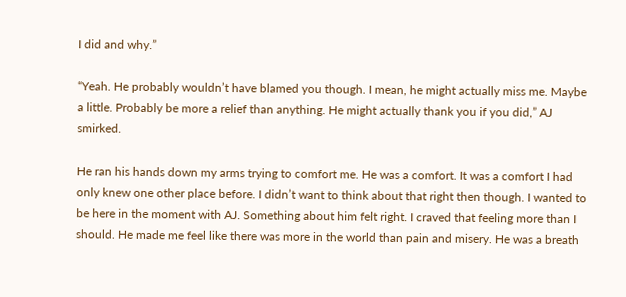I did and why.”

“Yeah. He probably wouldn’t have blamed you though. I mean, he might actually miss me. Maybe a little. Probably be more a relief than anything. He might actually thank you if you did,” AJ smirked.

He ran his hands down my arms trying to comfort me. He was a comfort. It was a comfort I had only knew one other place before. I didn’t want to think about that right then though. I wanted to be here in the moment with AJ. Something about him felt right. I craved that feeling more than I should. He made me feel like there was more in the world than pain and misery. He was a breath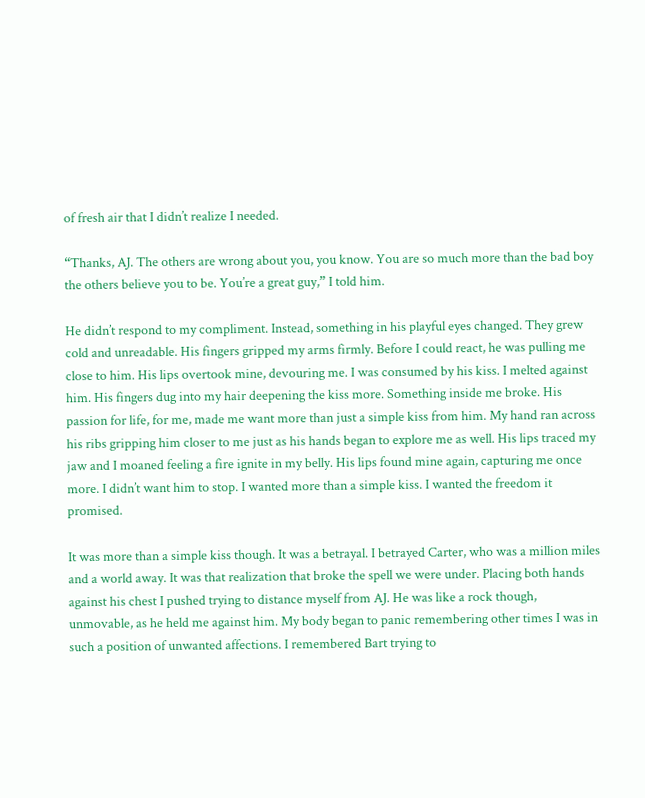of fresh air that I didn’t realize I needed.

“Thanks, AJ. The others are wrong about you, you know. You are so much more than the bad boy the others believe you to be. You’re a great guy,” I told him.

He didn’t respond to my compliment. Instead, something in his playful eyes changed. They grew cold and unreadable. His fingers gripped my arms firmly. Before I could react, he was pulling me close to him. His lips overtook mine, devouring me. I was consumed by his kiss. I melted against him. His fingers dug into my hair deepening the kiss more. Something inside me broke. His passion for life, for me, made me want more than just a simple kiss from him. My hand ran across his ribs gripping him closer to me just as his hands began to explore me as well. His lips traced my jaw and I moaned feeling a fire ignite in my belly. His lips found mine again, capturing me once more. I didn’t want him to stop. I wanted more than a simple kiss. I wanted the freedom it promised.

It was more than a simple kiss though. It was a betrayal. I betrayed Carter, who was a million miles and a world away. It was that realization that broke the spell we were under. Placing both hands against his chest I pushed trying to distance myself from AJ. He was like a rock though, unmovable, as he held me against him. My body began to panic remembering other times I was in such a position of unwanted affections. I remembered Bart trying to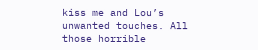kiss me and Lou’s unwanted touches. All those horrible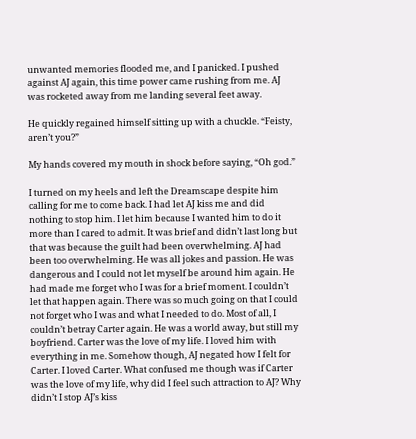unwanted memories flooded me, and I panicked. I pushed against AJ again, this time power came rushing from me. AJ was rocketed away from me landing several feet away.

He quickly regained himself sitting up with a chuckle. “Feisty, aren’t you?”

My hands covered my mouth in shock before saying, “Oh god.”

I turned on my heels and left the Dreamscape despite him calling for me to come back. I had let AJ kiss me and did nothing to stop him. I let him because I wanted him to do it more than I cared to admit. It was brief and didn’t last long but that was because the guilt had been overwhelming. AJ had been too overwhelming. He was all jokes and passion. He was dangerous and I could not let myself be around him again. He had made me forget who I was for a brief moment. I couldn’t let that happen again. There was so much going on that I could not forget who I was and what I needed to do. Most of all, I couldn’t betray Carter again. He was a world away, but still my boyfriend. Carter was the love of my life. I loved him with everything in me. Somehow though, AJ negated how I felt for Carter. I loved Carter. What confused me though was if Carter was the love of my life, why did I feel such attraction to AJ? Why didn’t I stop AJ’s kiss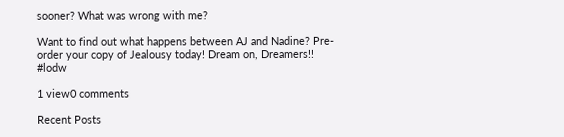sooner? What was wrong with me?

Want to find out what happens between AJ and Nadine? Pre-order your copy of Jealousy today! Dream on, Dreamers!! #lodw

1 view0 comments

Recent Posts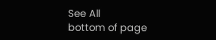See All
bottom of page